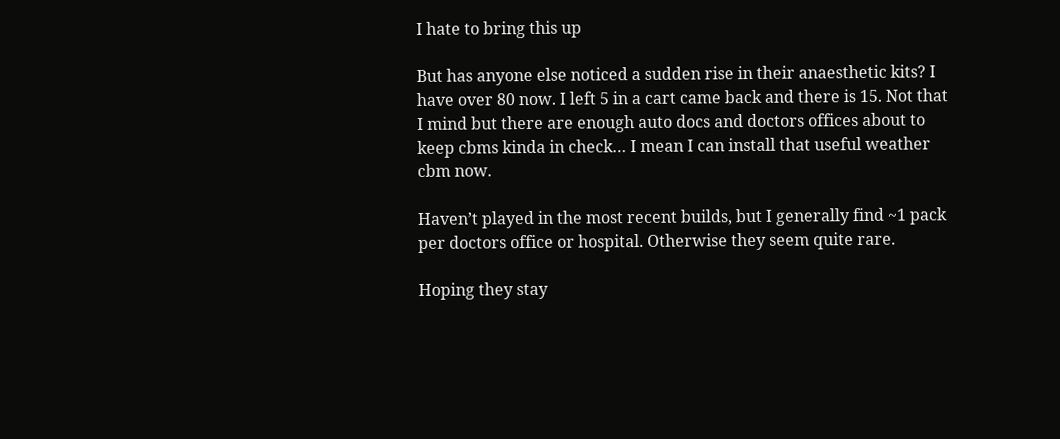I hate to bring this up

But has anyone else noticed a sudden rise in their anaesthetic kits? I have over 80 now. I left 5 in a cart came back and there is 15. Not that I mind but there are enough auto docs and doctors offices about to keep cbms kinda in check… I mean I can install that useful weather cbm now.

Haven’t played in the most recent builds, but I generally find ~1 pack per doctors office or hospital. Otherwise they seem quite rare.

Hoping they stay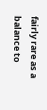fairly rare as a balance to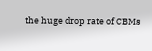the huge drop rate of CBMs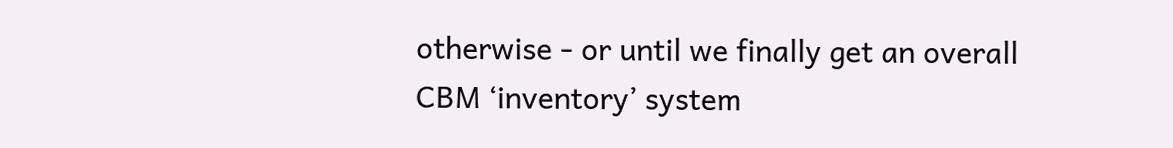otherwise - or until we finally get an overall CBM ‘inventory’ system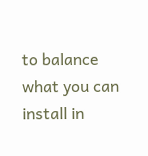to balance what you can install in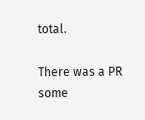total.

There was a PR some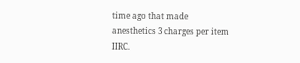time ago that made anesthetics 3 charges per item IIRC.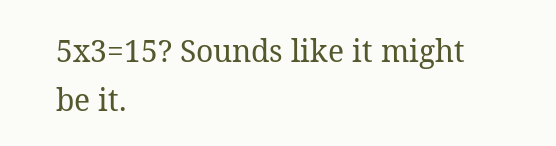5x3=15? Sounds like it might be it.